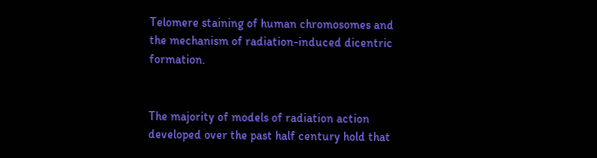Telomere staining of human chromosomes and the mechanism of radiation-induced dicentric formation.


The majority of models of radiation action developed over the past half century hold that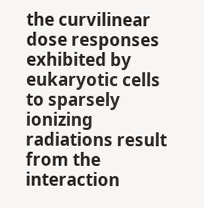the curvilinear dose responses exhibited by eukaryotic cells to sparsely ionizing radiations result from the interaction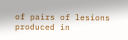of pairs of lesions produced in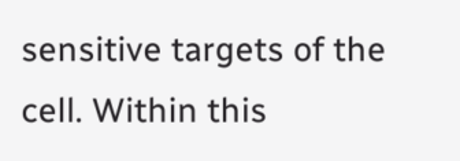sensitive targets of the cell. Within this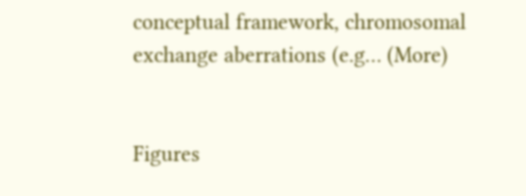conceptual framework, chromosomal exchange aberrations (e.g… (More)


Figures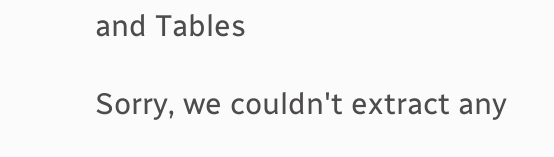and Tables

Sorry, we couldn't extract any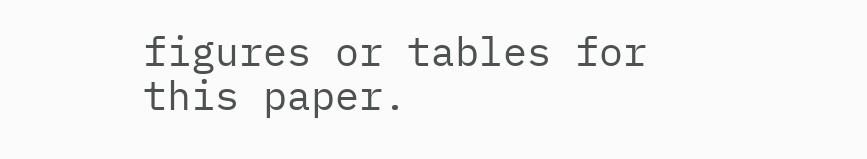figures or tables for this paper.